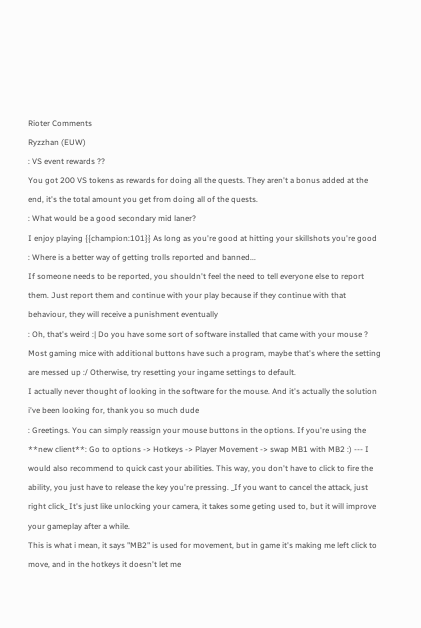Rioter Comments
Ryzzhan (EUW)
: VS event rewards ??
You got 200 VS tokens as rewards for doing all the quests. They aren't a bonus added at the end, it's the total amount you get from doing all of the quests.
: What would be a good secondary mid laner?
I enjoy playing {{champion:101}} As long as you're good at hitting your skillshots you're good
: Where is a better way of getting trolls reported and banned...
If someone needs to be reported, you shouldn't feel the need to tell everyone else to report them. Just report them and continue with your play because if they continue with that behaviour, they will receive a punishment eventually
: Oh, that's weird :| Do you have some sort of software installed that came with your mouse ? Most gaming mice with additional buttons have such a program, maybe that's where the setting are messed up :/ Otherwise, try resetting your ingame settings to default.
I actually never thought of looking in the software for the mouse. And it's actually the solution i've been looking for, thank you so much dude
: Greetings. You can simply reassign your mouse buttons in the options. If you're using the **new client**: Go to options -> Hotkeys -> Player Movement -> swap MB1 with MB2 :) --- I would also recommend to quick cast your abilities. This way, you don't have to click to fire the ability, you just have to release the key you're pressing. _If you want to cancel the attack, just right click_ It's just like unlocking your camera, it takes some geting used to, but it will improve your gameplay after a while.
This is what i mean, it says "MB2" is used for movement, but in game it's making me left click to move, and in the hotkeys it doesn't let me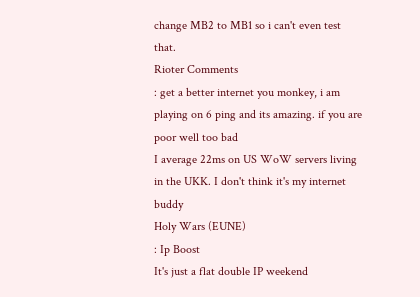change MB2 to MB1 so i can't even test that.
Rioter Comments
: get a better internet you monkey, i am playing on 6 ping and its amazing. if you are poor well too bad
I average 22ms on US WoW servers living in the UKK. I don't think it's my internet buddy
Holy Wars (EUNE)
: Ip Boost
It's just a flat double IP weekend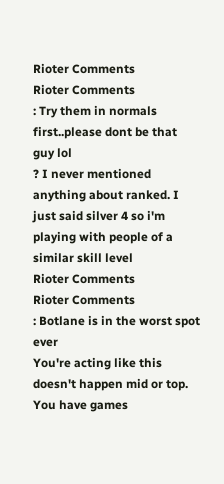Rioter Comments
Rioter Comments
: Try them in normals first..please dont be that guy lol
? I never mentioned anything about ranked. I just said silver 4 so i'm playing with people of a similar skill level
Rioter Comments
Rioter Comments
: Botlane is in the worst spot ever
You're acting like this doesn't happen mid or top. You have games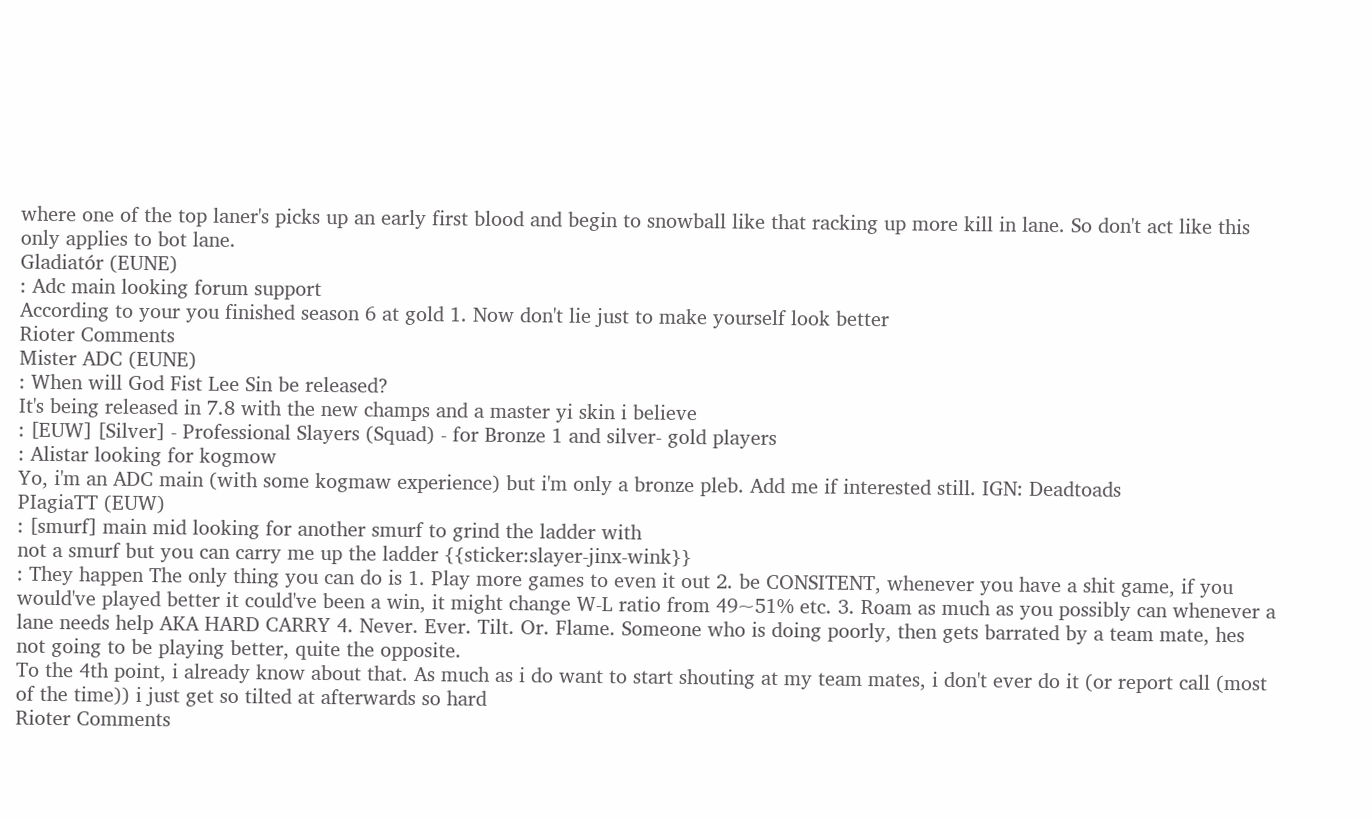where one of the top laner's picks up an early first blood and begin to snowball like that racking up more kill in lane. So don't act like this only applies to bot lane.
Gladiatór (EUNE)
: Adc main looking forum support
According to your you finished season 6 at gold 1. Now don't lie just to make yourself look better
Rioter Comments
Mister ADC (EUNE)
: When will God Fist Lee Sin be released?
It's being released in 7.8 with the new champs and a master yi skin i believe
: [EUW] [Silver] - Professional Slayers (Squad) - for Bronze 1 and silver- gold players
: Alistar looking for kogmow
Yo, i'm an ADC main (with some kogmaw experience) but i'm only a bronze pleb. Add me if interested still. IGN: Deadtoads
PIagiaTT (EUW)
: [smurf] main mid looking for another smurf to grind the ladder with
not a smurf but you can carry me up the ladder {{sticker:slayer-jinx-wink}}
: They happen The only thing you can do is 1. Play more games to even it out 2. be CONSITENT, whenever you have a shit game, if you would've played better it could've been a win, it might change W-L ratio from 49~51% etc. 3. Roam as much as you possibly can whenever a lane needs help AKA HARD CARRY 4. Never. Ever. Tilt. Or. Flame. Someone who is doing poorly, then gets barrated by a team mate, hes not going to be playing better, quite the opposite.
To the 4th point, i already know about that. As much as i do want to start shouting at my team mates, i don't ever do it (or report call (most of the time)) i just get so tilted at afterwards so hard
Rioter Comments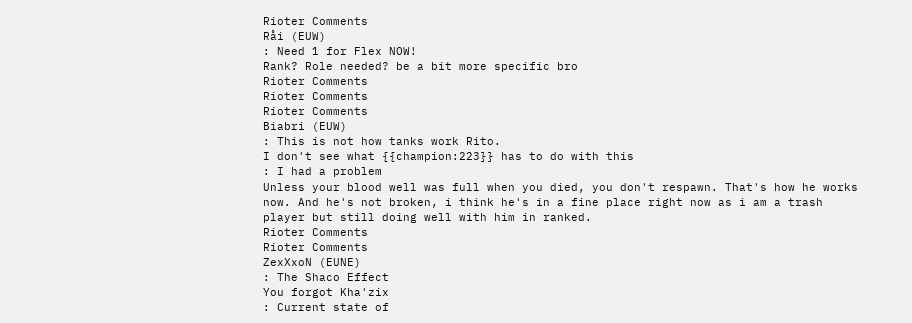Rioter Comments
Råi (EUW)
: Need 1 for Flex NOW!
Rank? Role needed? be a bit more specific bro
Rioter Comments
Rioter Comments
Rioter Comments
Biabri (EUW)
: This is not how tanks work Rito.
I don't see what {{champion:223}} has to do with this
: I had a problem
Unless your blood well was full when you died, you don't respawn. That's how he works now. And he's not broken, i think he's in a fine place right now as i am a trash player but still doing well with him in ranked.
Rioter Comments
Rioter Comments
ZexXxoN (EUNE)
: The Shaco Effect
You forgot Kha'zix
: Current state of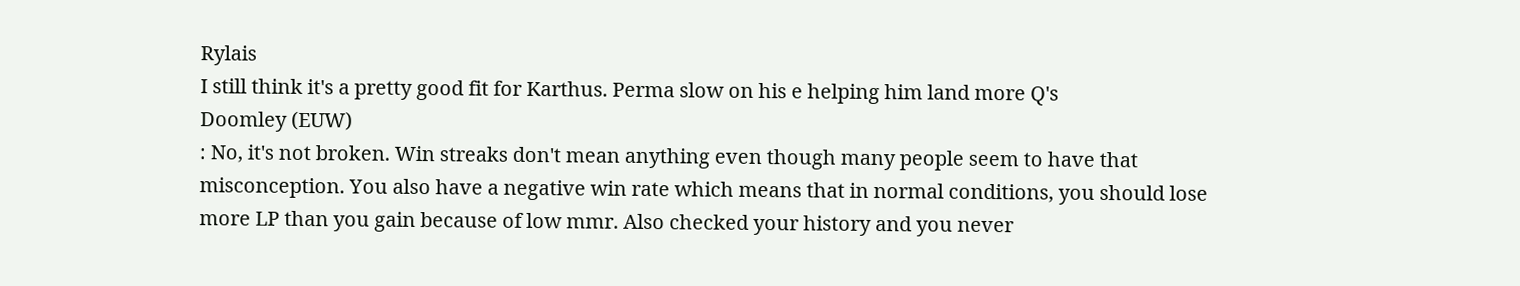Rylais
I still think it's a pretty good fit for Karthus. Perma slow on his e helping him land more Q's
Doomley (EUW)
: No, it's not broken. Win streaks don't mean anything even though many people seem to have that misconception. You also have a negative win rate which means that in normal conditions, you should lose more LP than you gain because of low mmr. Also checked your history and you never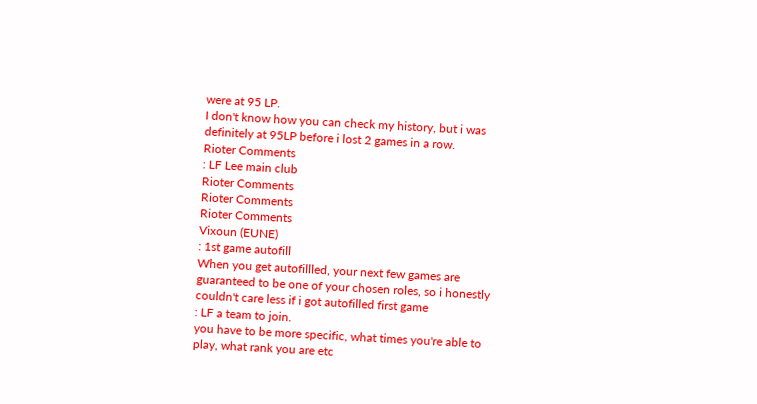were at 95 LP.
I don't know how you can check my history, but i was definitely at 95LP before i lost 2 games in a row.
Rioter Comments
: LF Lee main club
Rioter Comments
Rioter Comments
Rioter Comments
Vixoun (EUNE)
: 1st game autofill
When you get autofillled, your next few games are guaranteed to be one of your chosen roles, so i honestly couldn't care less if i got autofilled first game
: LF a team to join.
you have to be more specific, what times you're able to play, what rank you are etc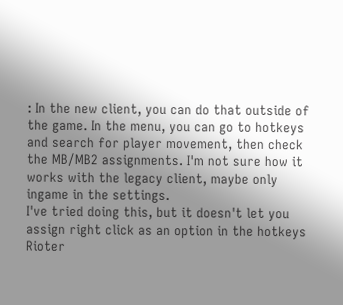: In the new client, you can do that outside of the game. In the menu, you can go to hotkeys and search for player movement, then check the MB/MB2 assignments. I'm not sure how it works with the legacy client, maybe only ingame in the settings.
I've tried doing this, but it doesn't let you assign right click as an option in the hotkeys
Rioter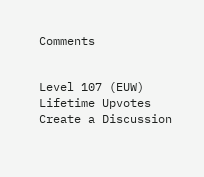Comments


Level 107 (EUW)
Lifetime Upvotes
Create a Discussion